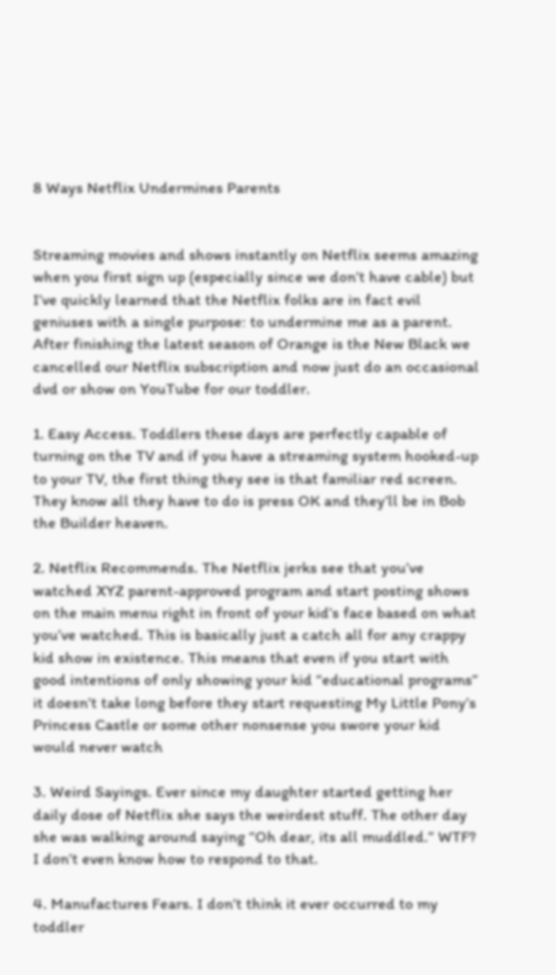8 Ways Netflix Undermines Parents


Streaming movies and shows instantly on Netflix seems amazing when you first sign up (especially since we don’t have cable) but I’ve quickly learned that the Netflix folks are in fact evil geniuses with a single purpose: to undermine me as a parent. After finishing the latest season of Orange is the New Black we cancelled our Netflix subscription and now just do an occasional dvd or show on YouTube for our toddler.

1. Easy Access. Toddlers these days are perfectly capable of turning on the TV and if you have a streaming system hooked-up to your TV, the first thing they see is that familiar red screen. They know all they have to do is press OK and they’ll be in Bob the Builder heaven.

2. Netflix Recommends. The Netflix jerks see that you’ve watched XYZ parent-approved program and start posting shows on the main menu right in front of your kid’s face based on what you’ve watched. This is basically just a catch all for any crappy kid show in existence. This means that even if you start with good intentions of only showing your kid “educational programs” it doesn’t take long before they start requesting My Little Pony’s Princess Castle or some other nonsense you swore your kid would never watch

3. Weird Sayings. Ever since my daughter started getting her daily dose of Netflix she says the weirdest stuff. The other day she was walking around saying “Oh dear, its all muddled.” WTF? I don’t even know how to respond to that.

4. Manufactures Fears. I don’t think it ever occurred to my toddler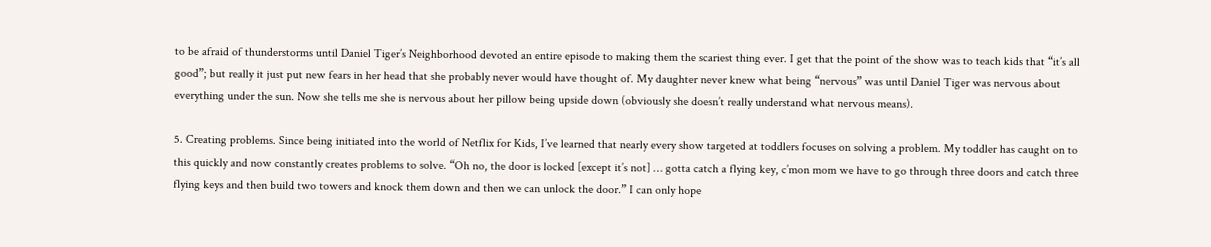to be afraid of thunderstorms until Daniel Tiger’s Neighborhood devoted an entire episode to making them the scariest thing ever. I get that the point of the show was to teach kids that “it’s all good”; but really it just put new fears in her head that she probably never would have thought of. My daughter never knew what being “nervous” was until Daniel Tiger was nervous about everything under the sun. Now she tells me she is nervous about her pillow being upside down (obviously she doesn’t really understand what nervous means).

5. Creating problems. Since being initiated into the world of Netflix for Kids, I’ve learned that nearly every show targeted at toddlers focuses on solving a problem. My toddler has caught on to this quickly and now constantly creates problems to solve. “Oh no, the door is locked [except it’s not] … gotta catch a flying key, c’mon mom we have to go through three doors and catch three flying keys and then build two towers and knock them down and then we can unlock the door.” I can only hope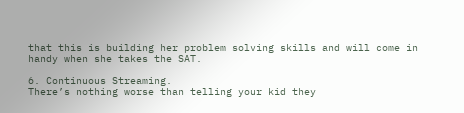that this is building her problem solving skills and will come in handy when she takes the SAT.

6. Continuous Streaming.
There’s nothing worse than telling your kid they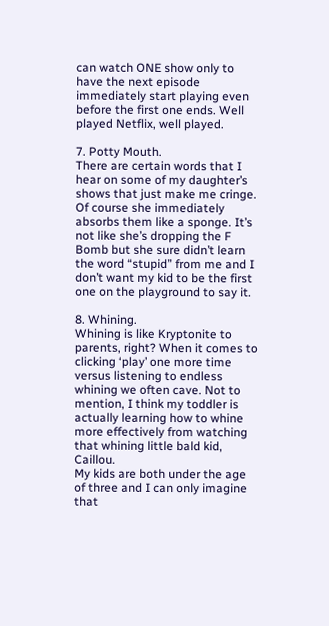can watch ONE show only to have the next episode immediately start playing even before the first one ends. Well played Netflix, well played.

7. Potty Mouth.
There are certain words that I hear on some of my daughter’s shows that just make me cringe. Of course she immediately absorbs them like a sponge. It’s not like she’s dropping the F Bomb but she sure didn’t learn the word “stupid” from me and I don’t want my kid to be the first one on the playground to say it.

8. Whining.
Whining is like Kryptonite to parents, right? When it comes to clicking ‘play’ one more time versus listening to endless whining we often cave. Not to mention, I think my toddler is actually learning how to whine more effectively from watching that whining little bald kid, Caillou.
My kids are both under the age of three and I can only imagine that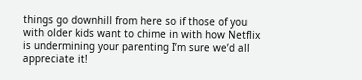things go downhill from here so if those of you with older kids want to chime in with how Netflix is undermining your parenting I’m sure we’d all appreciate it!